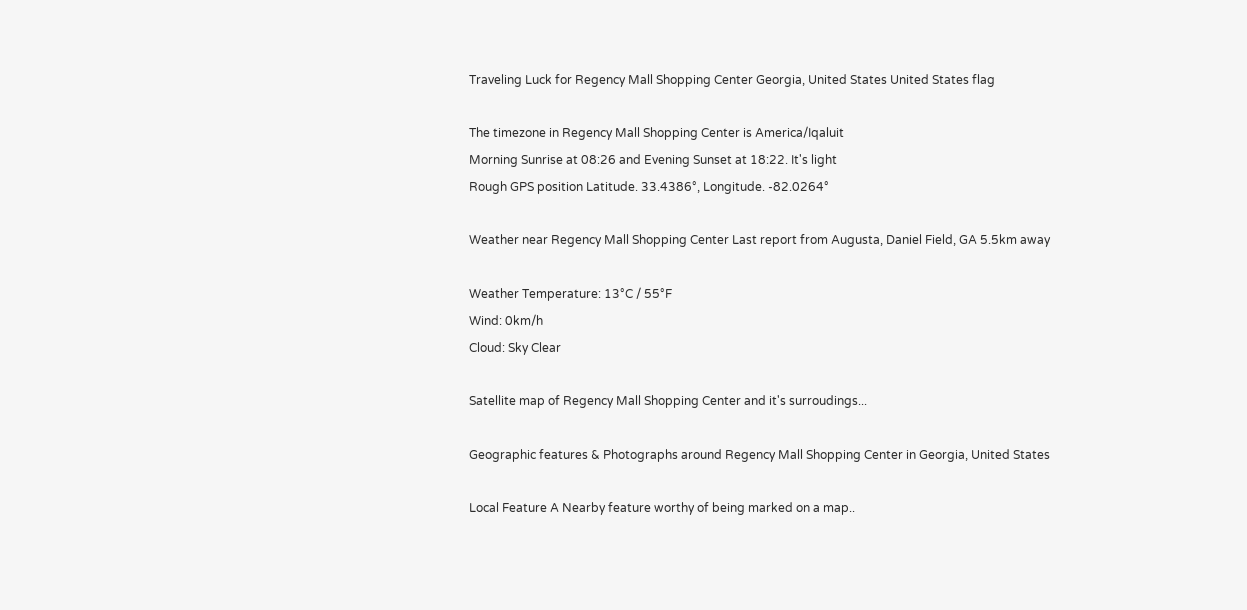Traveling Luck for Regency Mall Shopping Center Georgia, United States United States flag

The timezone in Regency Mall Shopping Center is America/Iqaluit
Morning Sunrise at 08:26 and Evening Sunset at 18:22. It's light
Rough GPS position Latitude. 33.4386°, Longitude. -82.0264°

Weather near Regency Mall Shopping Center Last report from Augusta, Daniel Field, GA 5.5km away

Weather Temperature: 13°C / 55°F
Wind: 0km/h
Cloud: Sky Clear

Satellite map of Regency Mall Shopping Center and it's surroudings...

Geographic features & Photographs around Regency Mall Shopping Center in Georgia, United States

Local Feature A Nearby feature worthy of being marked on a map..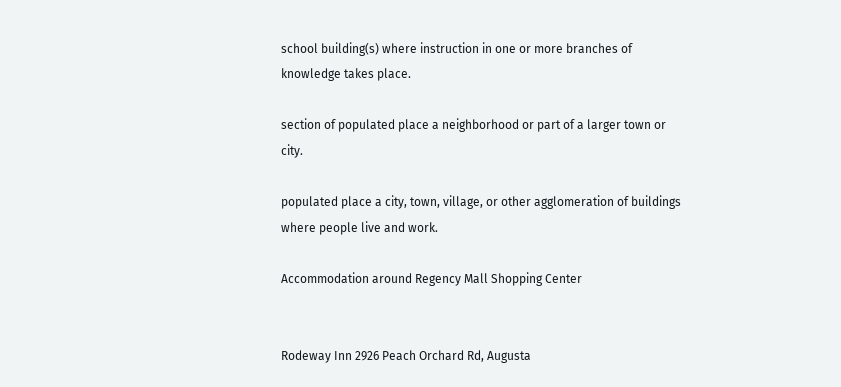school building(s) where instruction in one or more branches of knowledge takes place.

section of populated place a neighborhood or part of a larger town or city.

populated place a city, town, village, or other agglomeration of buildings where people live and work.

Accommodation around Regency Mall Shopping Center


Rodeway Inn 2926 Peach Orchard Rd, Augusta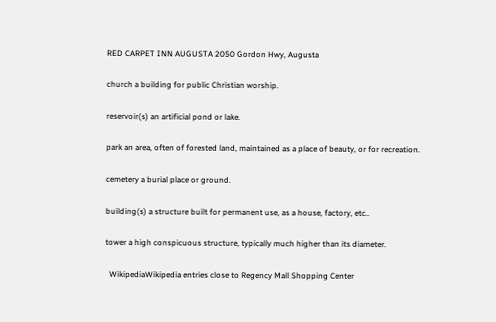RED CARPET INN AUGUSTA 2050 Gordon Hwy, Augusta

church a building for public Christian worship.

reservoir(s) an artificial pond or lake.

park an area, often of forested land, maintained as a place of beauty, or for recreation.

cemetery a burial place or ground.

building(s) a structure built for permanent use, as a house, factory, etc..

tower a high conspicuous structure, typically much higher than its diameter.

  WikipediaWikipedia entries close to Regency Mall Shopping Center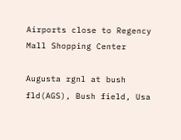Airports close to Regency Mall Shopping Center

Augusta rgnl at bush fld(AGS), Bush field, Usa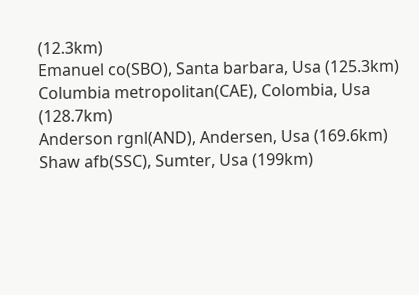(12.3km)
Emanuel co(SBO), Santa barbara, Usa (125.3km)
Columbia metropolitan(CAE), Colombia, Usa (128.7km)
Anderson rgnl(AND), Andersen, Usa (169.6km)
Shaw afb(SSC), Sumter, Usa (199km)